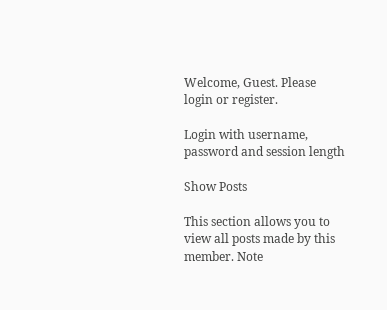Welcome, Guest. Please login or register.

Login with username, password and session length

Show Posts

This section allows you to view all posts made by this member. Note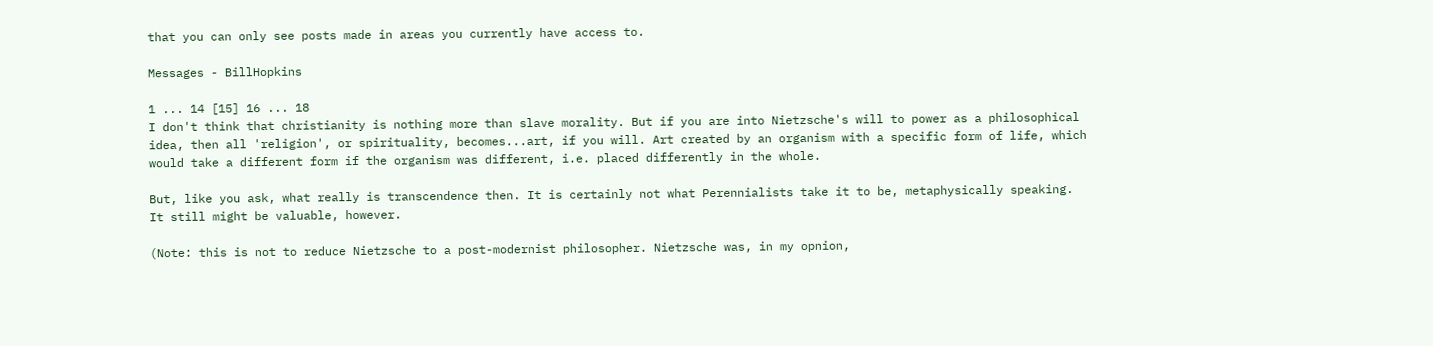that you can only see posts made in areas you currently have access to.

Messages - BillHopkins

1 ... 14 [15] 16 ... 18
I don't think that christianity is nothing more than slave morality. But if you are into Nietzsche's will to power as a philosophical idea, then all 'religion', or spirituality, becomes...art, if you will. Art created by an organism with a specific form of life, which would take a different form if the organism was different, i.e. placed differently in the whole.

But, like you ask, what really is transcendence then. It is certainly not what Perennialists take it to be, metaphysically speaking. It still might be valuable, however.

(Note: this is not to reduce Nietzsche to a post-modernist philosopher. Nietzsche was, in my opnion,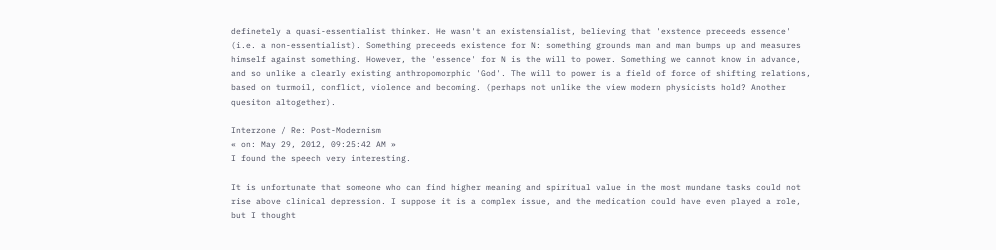definetely a quasi-essentialist thinker. He wasn't an existensialist, believing that 'exstence preceeds essence' (i.e. a non-essentialist). Something preceeds existence for N: something grounds man and man bumps up and measures himself against something. However, the 'essence' for N is the will to power. Something we cannot know in advance, and so unlike a clearly existing anthropomorphic 'God'. The will to power is a field of force of shifting relations, based on turmoil, conflict, violence and becoming. (perhaps not unlike the view modern physicists hold? Another quesiton altogether).

Interzone / Re: Post-Modernism
« on: May 29, 2012, 09:25:42 AM »
I found the speech very interesting.

It is unfortunate that someone who can find higher meaning and spiritual value in the most mundane tasks could not rise above clinical depression. I suppose it is a complex issue, and the medication could have even played a role, but I thought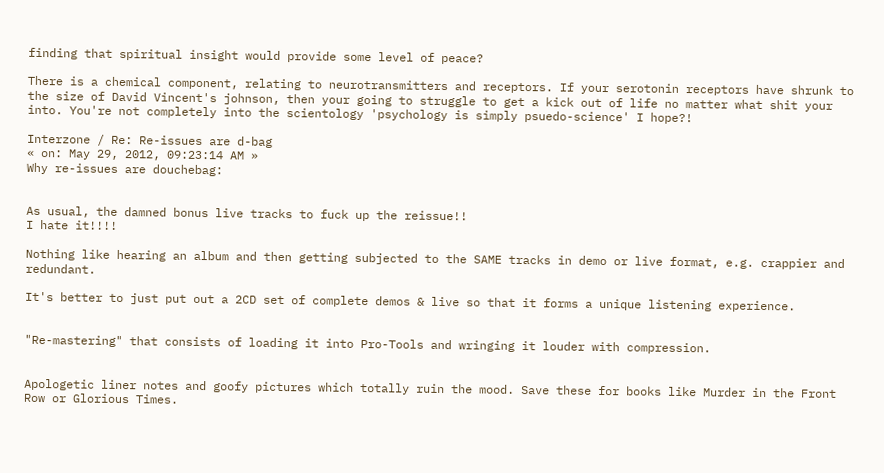finding that spiritual insight would provide some level of peace?

There is a chemical component, relating to neurotransmitters and receptors. If your serotonin receptors have shrunk to the size of David Vincent's johnson, then your going to struggle to get a kick out of life no matter what shit your into. You're not completely into the scientology 'psychology is simply psuedo-science' I hope?!

Interzone / Re: Re-issues are d-bag
« on: May 29, 2012, 09:23:14 AM »
Why re-issues are douchebag:


As usual, the damned bonus live tracks to fuck up the reissue!!
I hate it!!!!

Nothing like hearing an album and then getting subjected to the SAME tracks in demo or live format, e.g. crappier and redundant.

It's better to just put out a 2CD set of complete demos & live so that it forms a unique listening experience.


"Re-mastering" that consists of loading it into Pro-Tools and wringing it louder with compression.


Apologetic liner notes and goofy pictures which totally ruin the mood. Save these for books like Murder in the Front Row or Glorious Times.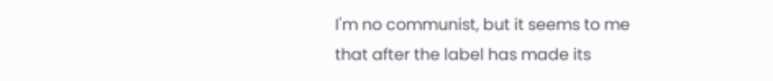I'm no communist, but it seems to me that after the label has made its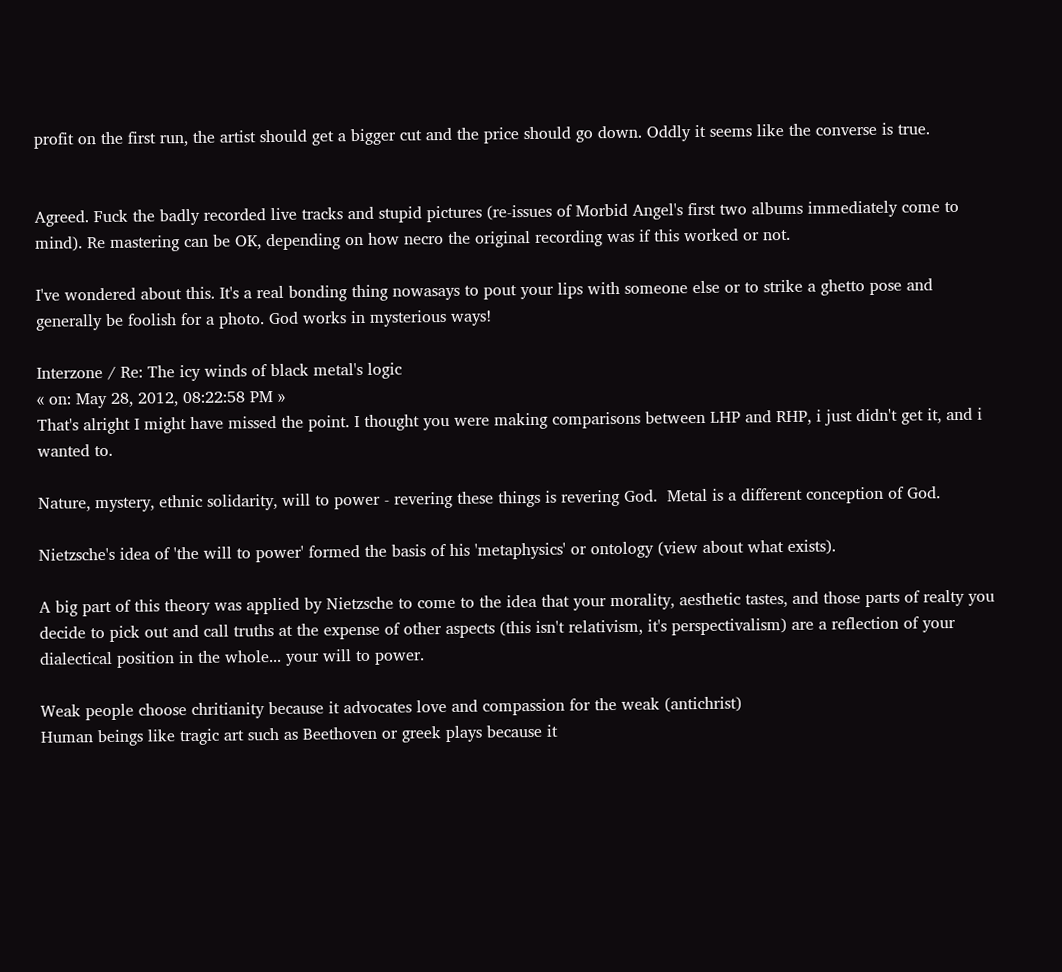profit on the first run, the artist should get a bigger cut and the price should go down. Oddly it seems like the converse is true.


Agreed. Fuck the badly recorded live tracks and stupid pictures (re-issues of Morbid Angel's first two albums immediately come to mind). Re mastering can be OK, depending on how necro the original recording was if this worked or not.

I've wondered about this. It's a real bonding thing nowasays to pout your lips with someone else or to strike a ghetto pose and generally be foolish for a photo. God works in mysterious ways!

Interzone / Re: The icy winds of black metal's logic
« on: May 28, 2012, 08:22:58 PM »
That's alright I might have missed the point. I thought you were making comparisons between LHP and RHP, i just didn't get it, and i wanted to.

Nature, mystery, ethnic solidarity, will to power - revering these things is revering God.  Metal is a different conception of God.

Nietzsche's idea of 'the will to power' formed the basis of his 'metaphysics' or ontology (view about what exists).

A big part of this theory was applied by Nietzsche to come to the idea that your morality, aesthetic tastes, and those parts of realty you decide to pick out and call truths at the expense of other aspects (this isn't relativism, it's perspectivalism) are a reflection of your dialectical position in the whole... your will to power.

Weak people choose chritianity because it advocates love and compassion for the weak (antichrist)
Human beings like tragic art such as Beethoven or greek plays because it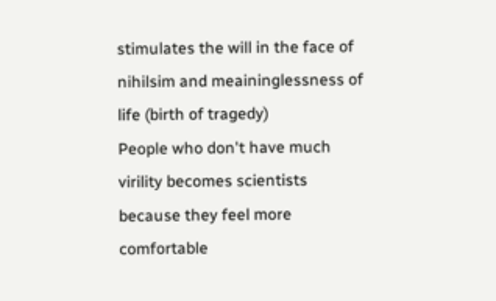stimulates the will in the face of nihilsim and meaininglessness of life (birth of tragedy)
People who don't have much virility becomes scientists because they feel more comfortable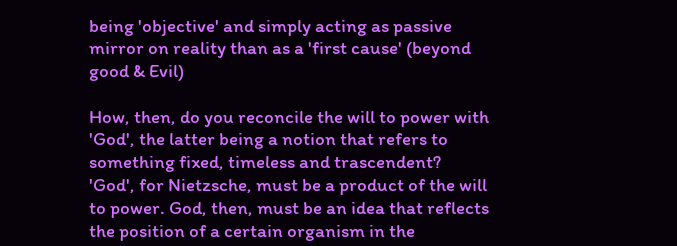being 'objective' and simply acting as passive mirror on reality than as a 'first cause' (beyond good & Evil)

How, then, do you reconcile the will to power with 'God', the latter being a notion that refers to something fixed, timeless and trascendent? 'God', for Nietzsche, must be a product of the will to power. God, then, must be an idea that reflects the position of a certain organism in the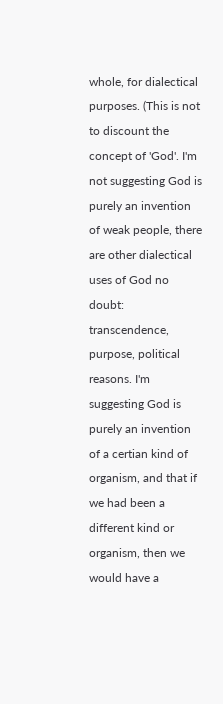whole, for dialectical purposes. (This is not to discount the concept of 'God'. I'm not suggesting God is purely an invention of weak people, there are other dialectical uses of God no doubt: transcendence, purpose, political reasons. I'm suggesting God is purely an invention of a certian kind of organism, and that if we had been a different kind or organism, then we would have a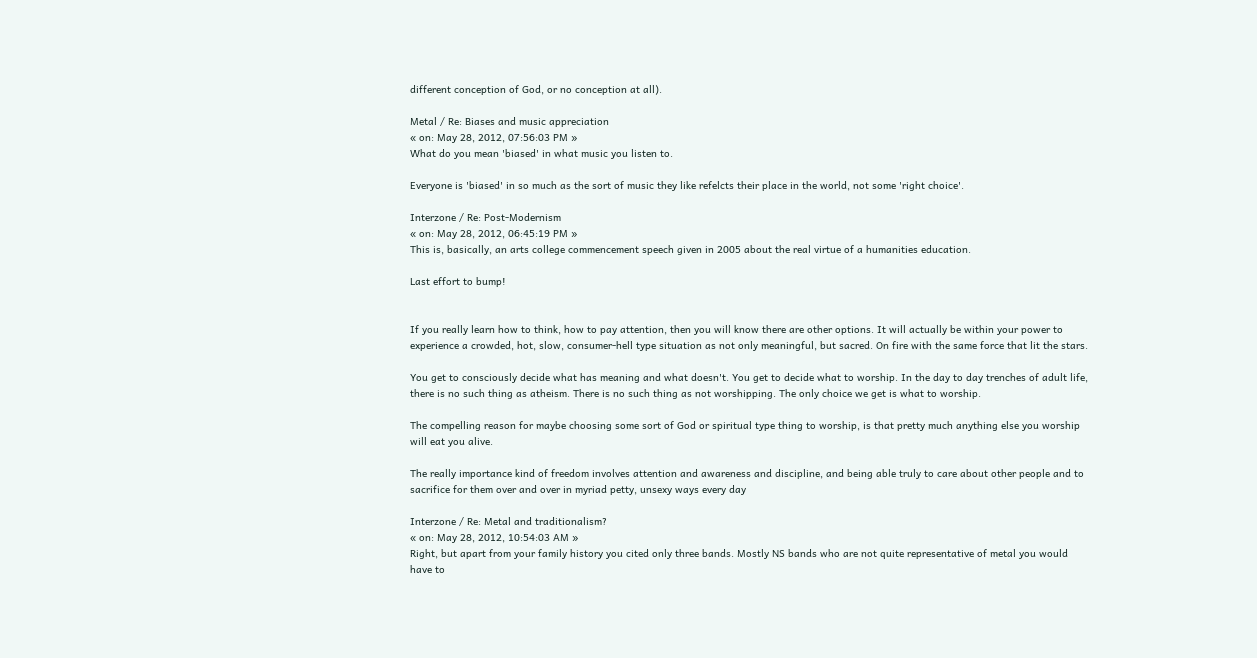different conception of God, or no conception at all).

Metal / Re: Biases and music appreciation
« on: May 28, 2012, 07:56:03 PM »
What do you mean 'biased' in what music you listen to.

Everyone is 'biased' in so much as the sort of music they like refelcts their place in the world, not some 'right choice'.

Interzone / Re: Post-Modernism
« on: May 28, 2012, 06:45:19 PM »
This is, basically, an arts college commencement speech given in 2005 about the real virtue of a humanities education.

Last effort to bump!


If you really learn how to think, how to pay attention, then you will know there are other options. It will actually be within your power to experience a crowded, hot, slow, consumer-hell type situation as not only meaningful, but sacred. On fire with the same force that lit the stars.

You get to consciously decide what has meaning and what doesn't. You get to decide what to worship. In the day to day trenches of adult life, there is no such thing as atheism. There is no such thing as not worshipping. The only choice we get is what to worship.

The compelling reason for maybe choosing some sort of God or spiritual type thing to worship, is that pretty much anything else you worship will eat you alive.

The really importance kind of freedom involves attention and awareness and discipline, and being able truly to care about other people and to sacrifice for them over and over in myriad petty, unsexy ways every day

Interzone / Re: Metal and traditionalism?
« on: May 28, 2012, 10:54:03 AM »
Right, but apart from your family history you cited only three bands. Mostly NS bands who are not quite representative of metal you would have to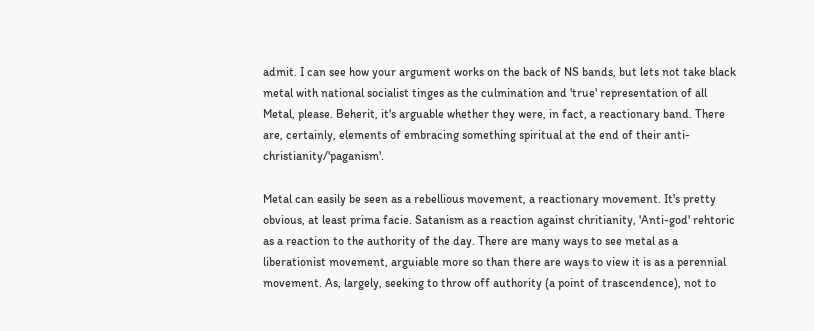admit. I can see how your argument works on the back of NS bands, but lets not take black metal with national socialist tinges as the culmination and 'true' representation of all Metal, please. Beherit, it's arguable whether they were, in fact, a reactionary band. There are, certainly, elements of embracing something spiritual at the end of their anti-christianity/'paganism'.

Metal can easily be seen as a rebellious movement, a reactionary movement. It's pretty obvious, at least prima facie. Satanism as a reaction against chritianity, 'Anti-god' rehtoric as a reaction to the authority of the day. There are many ways to see metal as a liberationist movement, arguiable more so than there are ways to view it is as a perennial movement. As, largely, seeking to throw off authority (a point of trascendence), not to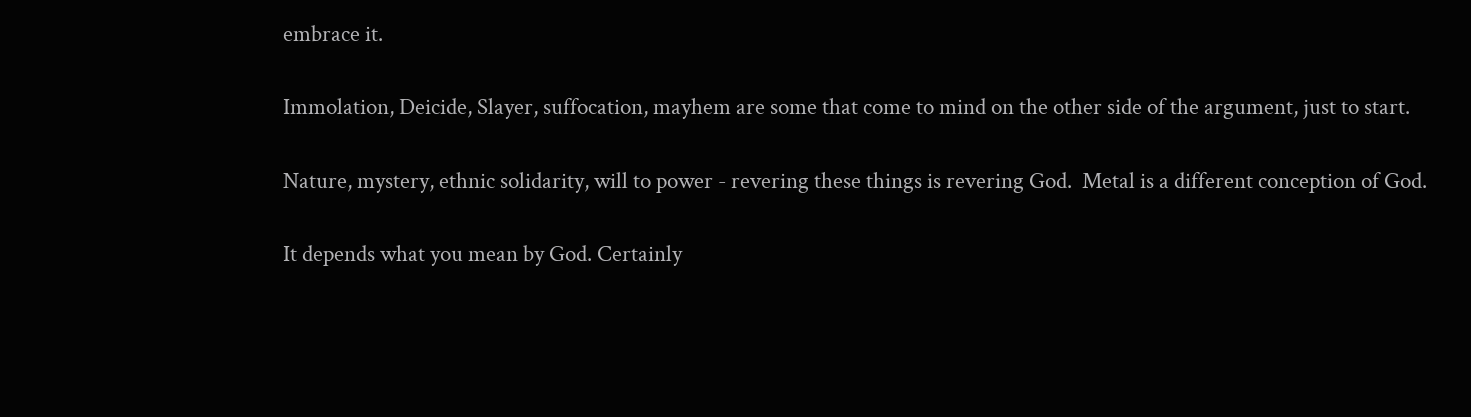embrace it.

Immolation, Deicide, Slayer, suffocation, mayhem are some that come to mind on the other side of the argument, just to start.

Nature, mystery, ethnic solidarity, will to power - revering these things is revering God.  Metal is a different conception of God.

It depends what you mean by God. Certainly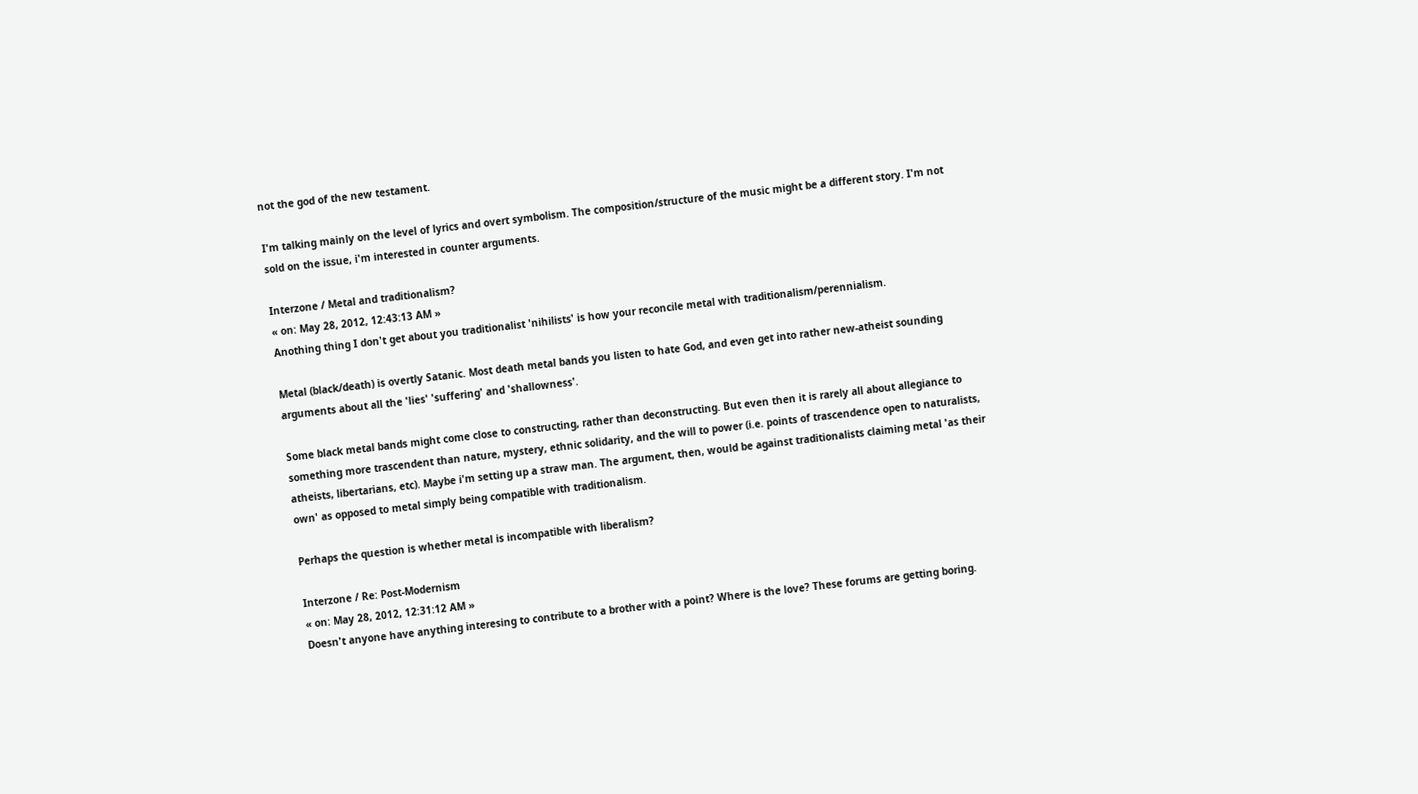not the god of the new testament.

I'm talking mainly on the level of lyrics and overt symbolism. The composition/structure of the music might be a different story. I'm not sold on the issue, i'm interested in counter arguments.

Interzone / Metal and traditionalism?
« on: May 28, 2012, 12:43:13 AM »
Anothing thing I don't get about you traditionalist 'nihilists' is how your reconcile metal with traditionalism/perennialism.

Metal (black/death) is overtly Satanic. Most death metal bands you listen to hate God, and even get into rather new-atheist sounding arguments about all the 'lies' 'suffering' and 'shallowness'.

Some black metal bands might come close to constructing, rather than deconstructing. But even then it is rarely all about allegiance to something more trascendent than nature, mystery, ethnic solidarity, and the will to power (i.e. points of trascendence open to naturalists, atheists, libertarians, etc). Maybe i'm setting up a straw man. The argument, then, would be against traditionalists claiming metal 'as their own' as opposed to metal simply being compatible with traditionalism.

Perhaps the question is whether metal is incompatible with liberalism?

Interzone / Re: Post-Modernism
« on: May 28, 2012, 12:31:12 AM »
Doesn't anyone have anything interesing to contribute to a brother with a point? Where is the love? These forums are getting boring.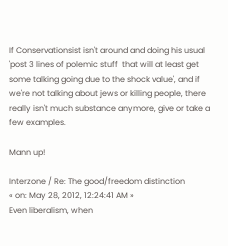If Conservationsist isn't around and doing his usual 'post 3 lines of polemic stuff  that will at least get some talking going due to the shock value', and if we're not talking about jews or killing people, there really isn't much substance anymore, give or take a few examples.

Mann up!

Interzone / Re: The good/freedom distinction
« on: May 28, 2012, 12:24:41 AM »
Even liberalism, when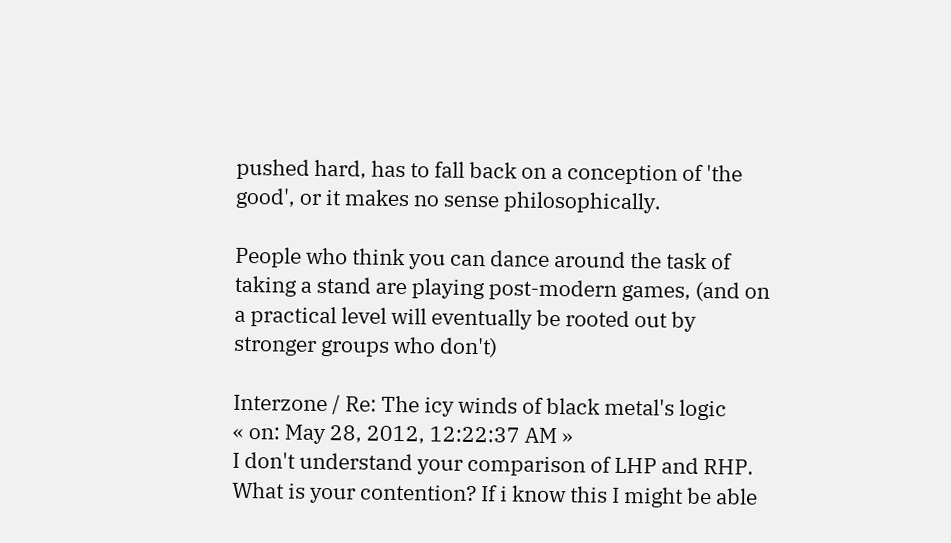pushed hard, has to fall back on a conception of 'the good', or it makes no sense philosophically.

People who think you can dance around the task of taking a stand are playing post-modern games, (and on a practical level will eventually be rooted out by stronger groups who don't)

Interzone / Re: The icy winds of black metal's logic
« on: May 28, 2012, 12:22:37 AM »
I don't understand your comparison of LHP and RHP. What is your contention? If i know this I might be able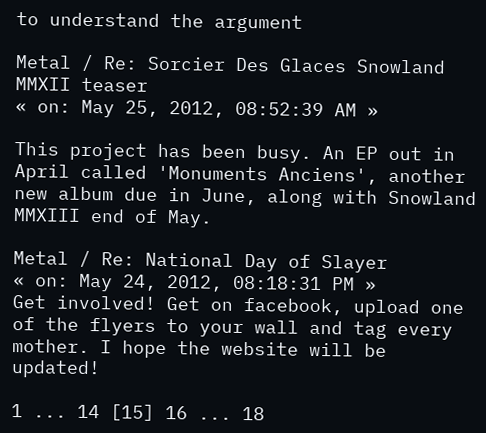to understand the argument

Metal / Re: Sorcier Des Glaces Snowland MMXII teaser
« on: May 25, 2012, 08:52:39 AM »

This project has been busy. An EP out in April called 'Monuments Anciens', another new album due in June, along with Snowland MMXIII end of May.

Metal / Re: National Day of Slayer
« on: May 24, 2012, 08:18:31 PM »
Get involved! Get on facebook, upload one of the flyers to your wall and tag every mother. I hope the website will be updated!

1 ... 14 [15] 16 ... 18